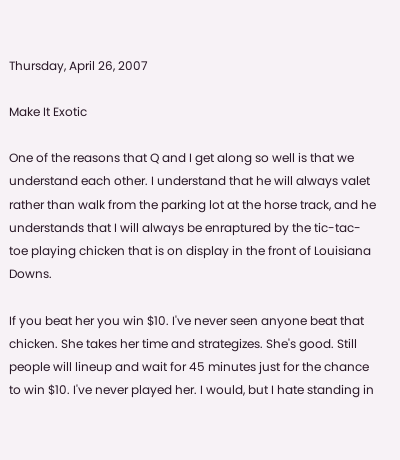Thursday, April 26, 2007

Make It Exotic

One of the reasons that Q and I get along so well is that we understand each other. I understand that he will always valet rather than walk from the parking lot at the horse track, and he understands that I will always be enraptured by the tic-tac-toe playing chicken that is on display in the front of Louisiana Downs.

If you beat her you win $10. I've never seen anyone beat that chicken. She takes her time and strategizes. She's good. Still people will lineup and wait for 45 minutes just for the chance to win $10. I've never played her. I would, but I hate standing in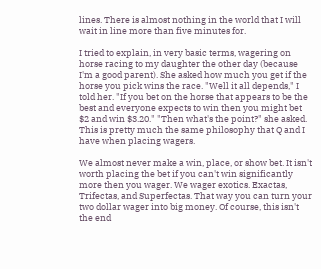lines. There is almost nothing in the world that I will wait in line more than five minutes for.

I tried to explain, in very basic terms, wagering on horse racing to my daughter the other day (because I'm a good parent). She asked how much you get if the horse you pick wins the race. "Well it all depends," I told her. "If you bet on the horse that appears to be the best and everyone expects to win then you might bet $2 and win $3.20." "Then what's the point?" she asked. This is pretty much the same philosophy that Q and I have when placing wagers.

We almost never make a win, place, or show bet. It isn't worth placing the bet if you can't win significantly more then you wager. We wager exotics. Exactas, Trifectas, and Superfectas. That way you can turn your two dollar wager into big money. Of course, this isn't the end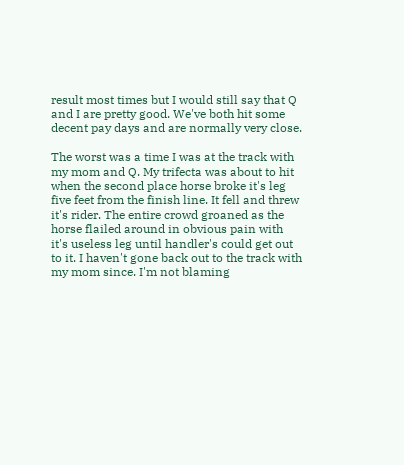result most times but I would still say that Q and I are pretty good. We've both hit some decent pay days and are normally very close.

The worst was a time I was at the track with my mom and Q. My trifecta was about to hit when the second place horse broke it's leg five feet from the finish line. It fell and threw it's rider. The entire crowd groaned as the horse flailed around in obvious pain with it's useless leg until handler's could get out to it. I haven't gone back out to the track with my mom since. I'm not blaming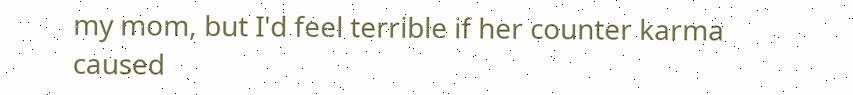my mom, but I'd feel terrible if her counter karma caused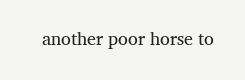another poor horse to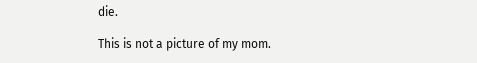die.

This is not a picture of my mom.